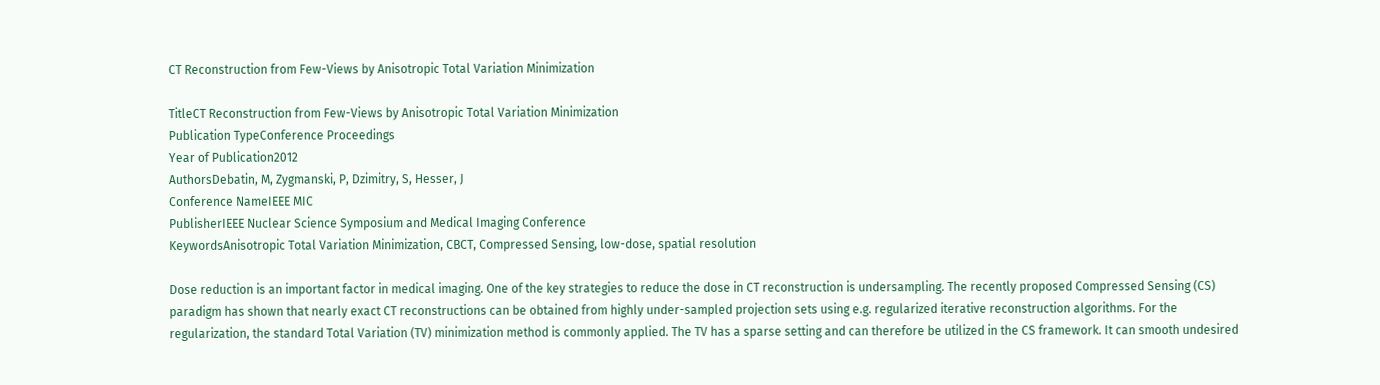CT Reconstruction from Few-Views by Anisotropic Total Variation Minimization

TitleCT Reconstruction from Few-Views by Anisotropic Total Variation Minimization
Publication TypeConference Proceedings
Year of Publication2012
AuthorsDebatin, M, Zygmanski, P, Dzimitry, S, Hesser, J
Conference NameIEEE MIC
PublisherIEEE Nuclear Science Symposium and Medical Imaging Conference
KeywordsAnisotropic Total Variation Minimization, CBCT, Compressed Sensing, low-dose, spatial resolution

Dose reduction is an important factor in medical imaging. One of the key strategies to reduce the dose in CT reconstruction is undersampling. The recently proposed Compressed Sensing (CS) paradigm has shown that nearly exact CT reconstructions can be obtained from highly under-sampled projection sets using e.g. regularized iterative reconstruction algorithms. For the regularization, the standard Total Variation (TV) minimization method is commonly applied. The TV has a sparse setting and can therefore be utilized in the CS framework. It can smooth undesired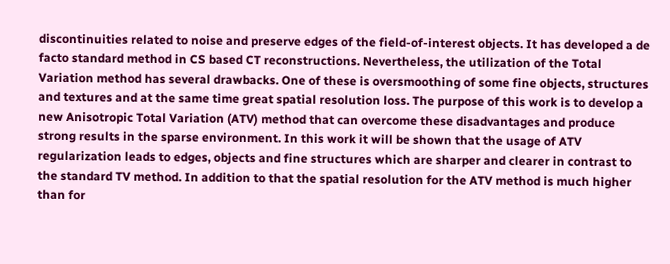discontinuities related to noise and preserve edges of the field-of-interest objects. It has developed a de facto standard method in CS based CT reconstructions. Nevertheless, the utilization of the Total Variation method has several drawbacks. One of these is oversmoothing of some fine objects, structures and textures and at the same time great spatial resolution loss. The purpose of this work is to develop a new Anisotropic Total Variation (ATV) method that can overcome these disadvantages and produce strong results in the sparse environment. In this work it will be shown that the usage of ATV regularization leads to edges, objects and fine structures which are sharper and clearer in contrast to the standard TV method. In addition to that the spatial resolution for the ATV method is much higher than for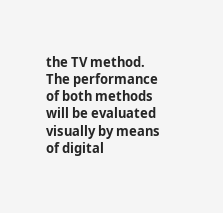the TV method. The performance of both methods will be evaluated visually by means of digital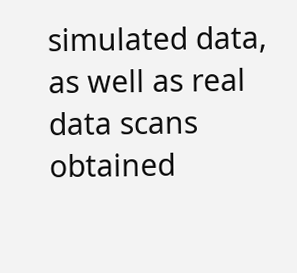simulated data, as well as real data scans obtained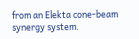from an Elekta cone-beam synergy system.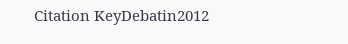Citation KeyDebatin2012